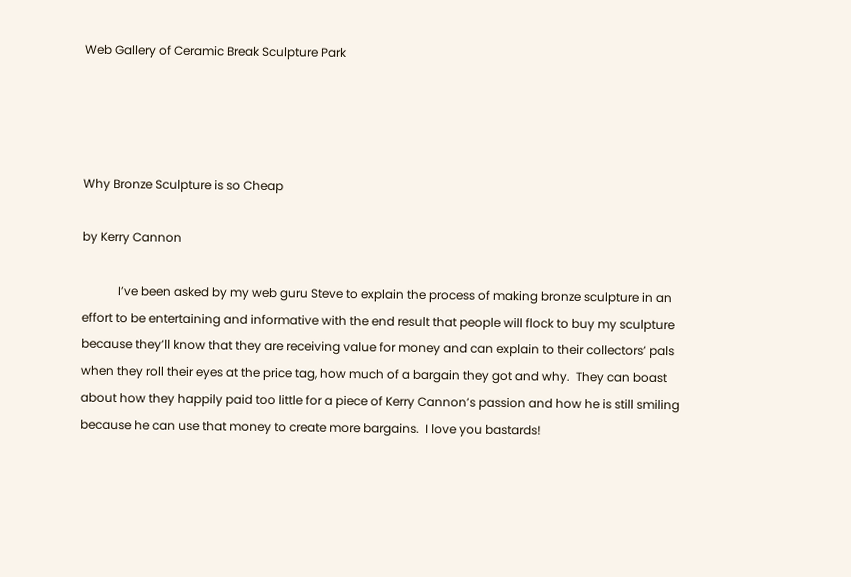Web Gallery of Ceramic Break Sculpture Park




Why Bronze Sculpture is so Cheap

by Kerry Cannon

            I’ve been asked by my web guru Steve to explain the process of making bronze sculpture in an effort to be entertaining and informative with the end result that people will flock to buy my sculpture because they’ll know that they are receiving value for money and can explain to their collectors’ pals when they roll their eyes at the price tag, how much of a bargain they got and why.  They can boast about how they happily paid too little for a piece of Kerry Cannon’s passion and how he is still smiling because he can use that money to create more bargains.  I love you bastards!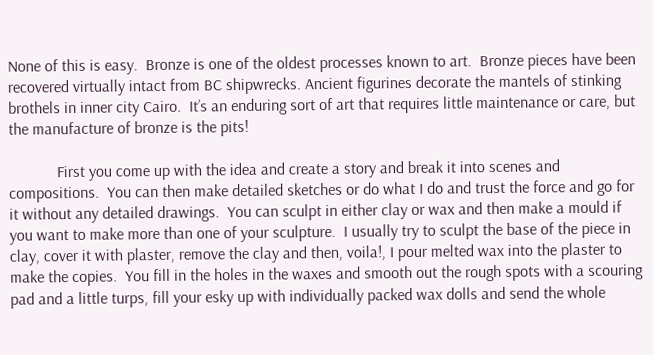None of this is easy.  Bronze is one of the oldest processes known to art.  Bronze pieces have been recovered virtually intact from BC shipwrecks. Ancient figurines decorate the mantels of stinking brothels in inner city Cairo.  It’s an enduring sort of art that requires little maintenance or care, but the manufacture of bronze is the pits!

            First you come up with the idea and create a story and break it into scenes and compositions.  You can then make detailed sketches or do what I do and trust the force and go for it without any detailed drawings.  You can sculpt in either clay or wax and then make a mould if you want to make more than one of your sculpture.  I usually try to sculpt the base of the piece in clay, cover it with plaster, remove the clay and then, voila!, I pour melted wax into the plaster to make the copies.  You fill in the holes in the waxes and smooth out the rough spots with a scouring pad and a little turps, fill your esky up with individually packed wax dolls and send the whole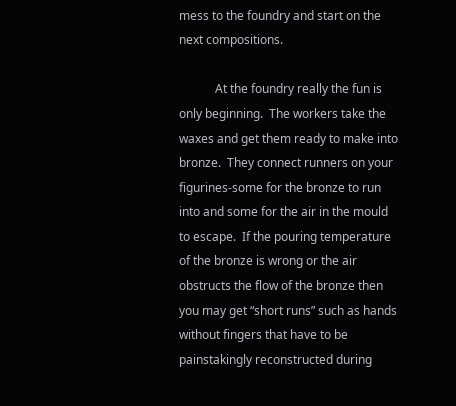mess to the foundry and start on the next compositions.

            At the foundry really the fun is only beginning.  The workers take the waxes and get them ready to make into bronze.  They connect runners on your figurines-some for the bronze to run into and some for the air in the mould to escape.  If the pouring temperature of the bronze is wrong or the air obstructs the flow of the bronze then you may get “short runs” such as hands without fingers that have to be painstakingly reconstructed during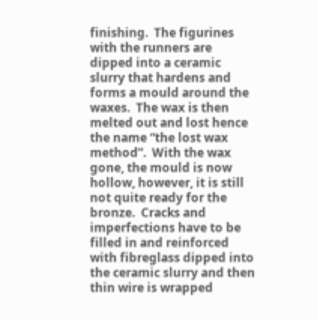finishing.  The figurines with the runners are dipped into a ceramic slurry that hardens and forms a mould around the waxes.  The wax is then melted out and lost hence the name “the lost wax method”.  With the wax gone, the mould is now hollow, however, it is still not quite ready for the bronze.  Cracks and imperfections have to be filled in and reinforced with fibreglass dipped into the ceramic slurry and then thin wire is wrapped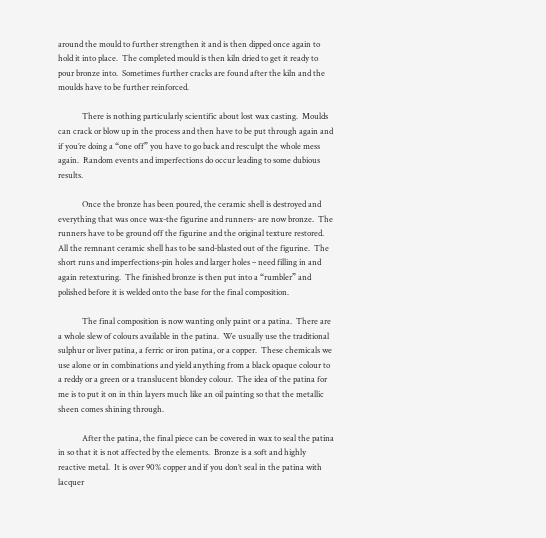around the mould to further strengthen it and is then dipped once again to hold it into place.  The completed mould is then kiln dried to get it ready to pour bronze into.  Sometimes further cracks are found after the kiln and the moulds have to be further reinforced.

            There is nothing particularly scientific about lost wax casting.  Moulds can crack or blow up in the process and then have to be put through again and if you’re doing a “one off” you have to go back and resculpt the whole mess again.  Random events and imperfections do occur leading to some dubious results.

            Once the bronze has been poured, the ceramic shell is destroyed and everything that was once wax-the figurine and runners- are now bronze.  The runners have to be ground off the figurine and the original texture restored.  All the remnant ceramic shell has to be sand-blasted out of the figurine.  The short runs and imperfections-pin holes and larger holes – need filling in and again retexturing.  The finished bronze is then put into a “rumbler” and polished before it is welded onto the base for the final composition.

            The final composition is now wanting only paint or a patina.  There are a whole slew of colours available in the patina.  We usually use the traditional sulphur or liver patina, a ferric or iron patina, or a copper.  These chemicals we use alone or in combinations and yield anything from a black opaque colour to a reddy or a green or a translucent blondey colour.  The idea of the patina for me is to put it on in thin layers much like an oil painting so that the metallic sheen comes shining through.

            After the patina, the final piece can be covered in wax to seal the patina in so that it is not affected by the elements.  Bronze is a soft and highly reactive metal.  It is over 90% copper and if you don’t seal in the patina with lacquer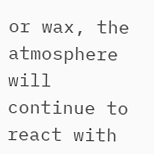or wax, the atmosphere will continue to react with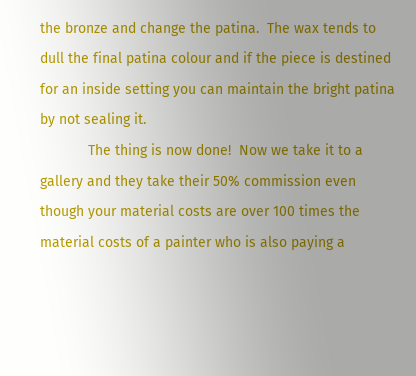the bronze and change the patina.  The wax tends to dull the final patina colour and if the piece is destined for an inside setting you can maintain the bright patina by not sealing it.
            The thing is now done!  Now we take it to a gallery and they take their 50% commission even though your material costs are over 100 times the material costs of a painter who is also paying a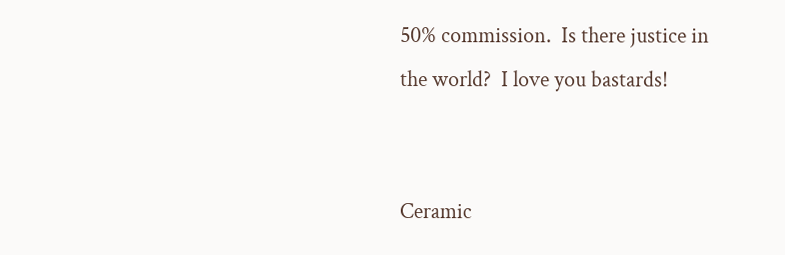50% commission.  Is there justice in the world?  I love you bastards!


Ceramic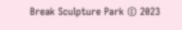Break Sculpture Park © 2023